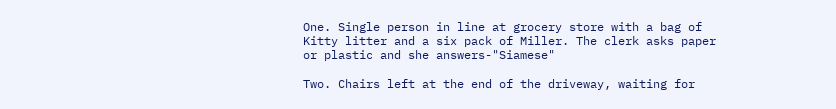One. Single person in line at grocery store with a bag of Kitty litter and a six pack of Miller. The clerk asks paper or plastic and she answers-"Siamese"

Two. Chairs left at the end of the driveway, waiting for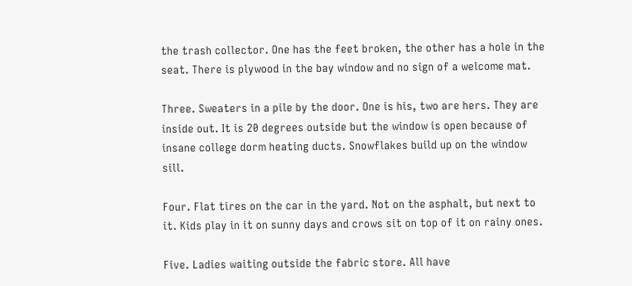the trash collector. One has the feet broken, the other has a hole in the seat. There is plywood in the bay window and no sign of a welcome mat.

Three. Sweaters in a pile by the door. One is his, two are hers. They are inside out. It is 20 degrees outside but the window is open because of insane college dorm heating ducts. Snowflakes build up on the window sill.

Four. Flat tires on the car in the yard. Not on the asphalt, but next to it. Kids play in it on sunny days and crows sit on top of it on rainy ones.

Five. Ladies waiting outside the fabric store. All have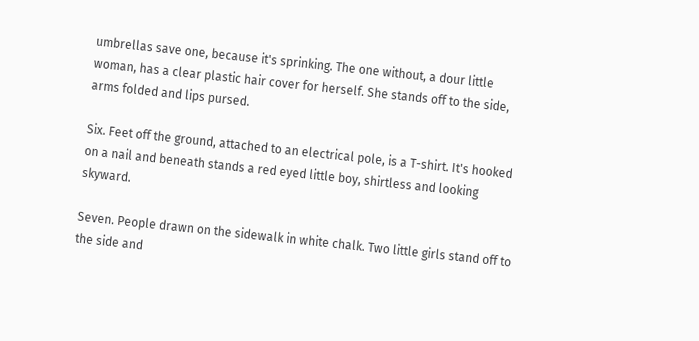umbrellas save one, because it's sprinking. The one without, a dour little woman, has a clear plastic hair cover for herself. She stands off to the side, arms folded and lips pursed.

Six. Feet off the ground, attached to an electrical pole, is a T-shirt. It's hooked on a nail and beneath stands a red eyed little boy, shirtless and looking skyward.

Seven. People drawn on the sidewalk in white chalk. Two little girls stand off to the side and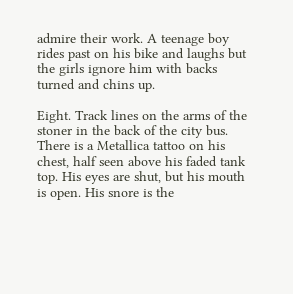admire their work. A teenage boy rides past on his bike and laughs but the girls ignore him with backs turned and chins up.

Eight. Track lines on the arms of the stoner in the back of the city bus. There is a Metallica tattoo on his chest, half seen above his faded tank top. His eyes are shut, but his mouth is open. His snore is the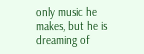only music he makes, but he is dreaming of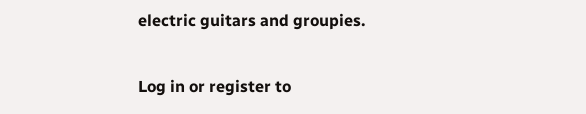electric guitars and groupies.

Log in or register to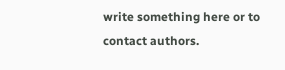write something here or to contact authors.